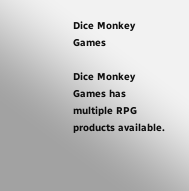Dice Monkey Games

Dice Monkey Games has multiple RPG products available.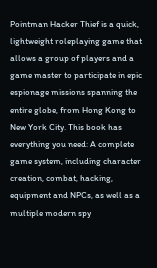Pointman Hacker Thief is a quick, lightweight roleplaying game that allows a group of players and a game master to participate in epic espionage missions spanning the entire globe, from Hong Kong to New York City. This book has everything you need: A complete game system, including character creation, combat, hacking, equipment and NPCs, as well as a multiple modern spy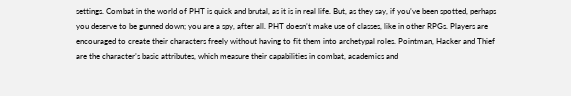settings. Combat in the world of PHT is quick and brutal, as it is in real life. But, as they say, if you’ve been spotted, perhaps you deserve to be gunned down; you are a spy, after all. PHT doesn’t make use of classes, like in other RPGs. Players are encouraged to create their characters freely without having to fit them into archetypal roles. Pointman, Hacker and Thief are the character’s basic attributes, which measure their capabilities in combat, academics and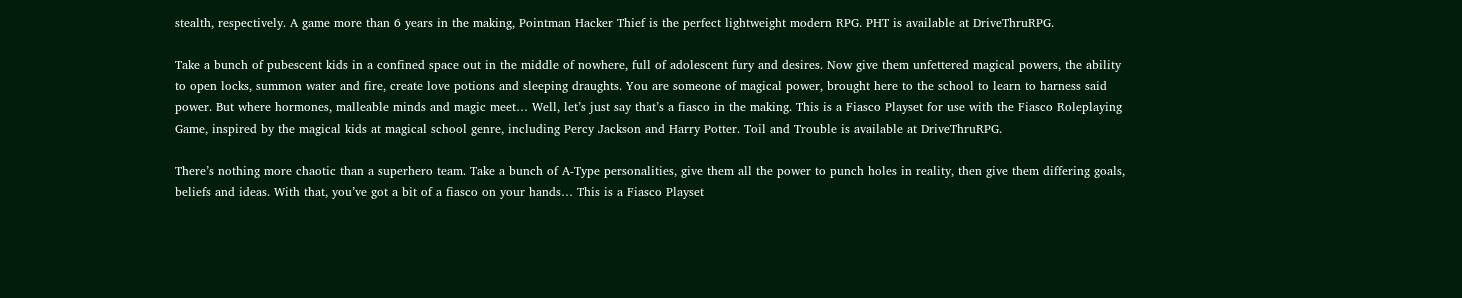stealth, respectively. A game more than 6 years in the making, Pointman Hacker Thief is the perfect lightweight modern RPG. PHT is available at DriveThruRPG.

Take a bunch of pubescent kids in a confined space out in the middle of nowhere, full of adolescent fury and desires. Now give them unfettered magical powers, the ability to open locks, summon water and fire, create love potions and sleeping draughts. You are someone of magical power, brought here to the school to learn to harness said power. But where hormones, malleable minds and magic meet… Well, let’s just say that’s a fiasco in the making. This is a Fiasco Playset for use with the Fiasco Roleplaying Game, inspired by the magical kids at magical school genre, including Percy Jackson and Harry Potter. Toil and Trouble is available at DriveThruRPG.

There’s nothing more chaotic than a superhero team. Take a bunch of A-Type personalities, give them all the power to punch holes in reality, then give them differing goals, beliefs and ideas. With that, you’ve got a bit of a fiasco on your hands… This is a Fiasco Playset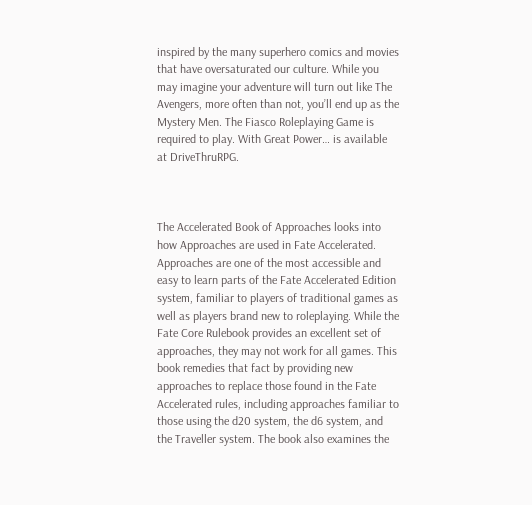inspired by the many superhero comics and movies that have oversaturated our culture. While you may imagine your adventure will turn out like The Avengers, more often than not, you’ll end up as the Mystery Men. The Fiasco Roleplaying Game is required to play. With Great Power… is available at DriveThruRPG.



The Accelerated Book of Approaches looks into how Approaches are used in Fate Accelerated. Approaches are one of the most accessible and easy to learn parts of the Fate Accelerated Edition system, familiar to players of traditional games as well as players brand new to roleplaying. While the Fate Core Rulebook provides an excellent set of approaches, they may not work for all games. This book remedies that fact by providing new approaches to replace those found in the Fate Accelerated rules, including approaches familiar to those using the d20 system, the d6 system, and the Traveller system. The book also examines the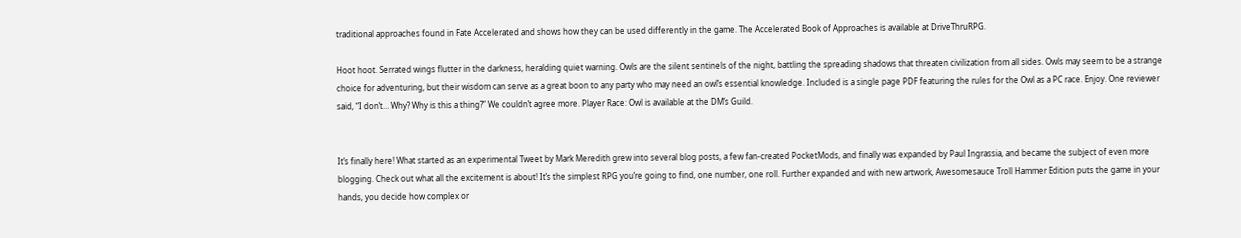traditional approaches found in Fate Accelerated and shows how they can be used differently in the game. The Accelerated Book of Approaches is available at DriveThruRPG.

Hoot hoot. Serrated wings flutter in the darkness, heralding quiet warning. Owls are the silent sentinels of the night, battling the spreading shadows that threaten civilization from all sides. Owls may seem to be a strange choice for adventuring, but their wisdom can serve as a great boon to any party who may need an owl’s essential knowledge. Included is a single page PDF featuring the rules for the Owl as a PC race. Enjoy. One reviewer said, “I don’t… Why? Why is this a thing?” We couldn’t agree more. Player Race: Owl is available at the DM’s Guild.


It’s finally here! What started as an experimental Tweet by Mark Meredith grew into several blog posts, a few fan-created PocketMods, and finally was expanded by Paul Ingrassia, and became the subject of even more blogging. Check out what all the excitement is about! It’s the simplest RPG you’re going to find, one number, one roll. Further expanded and with new artwork, Awesomesauce Troll Hammer Edition puts the game in your hands, you decide how complex or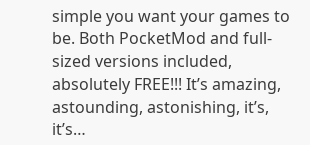simple you want your games to be. Both PocketMod and full-sized versions included, absolutely FREE!!! It’s amazing, astounding, astonishing, it’s, it’s…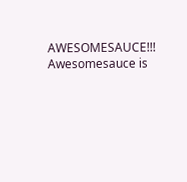AWESOMESAUCE!!! Awesomesauce is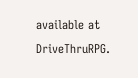available at DriveThruRPG.